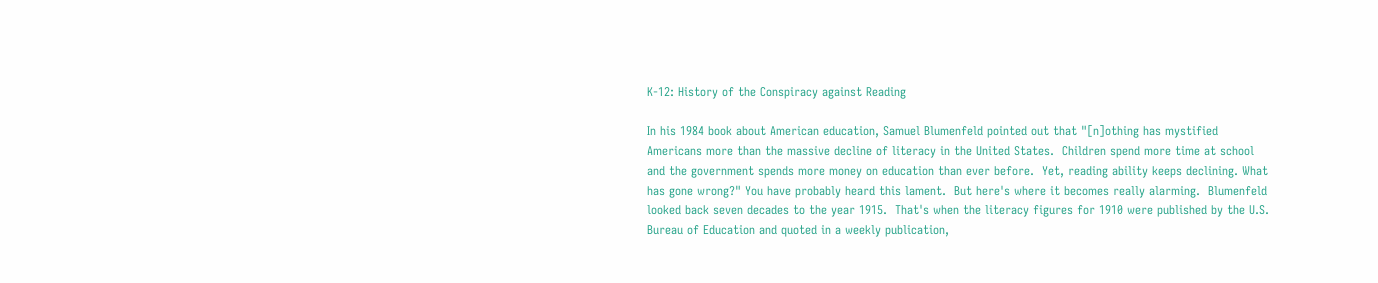K-12: History of the Conspiracy against Reading

In his 1984 book about American education, Samuel Blumenfeld pointed out that "[n]othing has mystified Americans more than the massive decline of literacy in the United States.  Children spend more time at school and the government spends more money on education than ever before.  Yet, reading ability keeps declining. What has gone wrong?" You have probably heard this lament.  But here's where it becomes really alarming.  Blumenfeld looked back seven decades to the year 1915.  That's when the literacy figures for 1910 were published by the U.S. Bureau of Education and quoted in a weekly publication,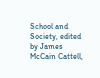School and Society, edited by James McCain Cattell,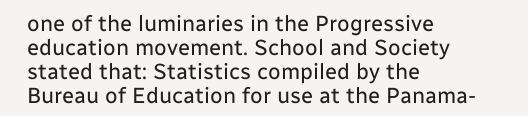one of the luminaries in the Progressive education movement. School and Society stated that: Statistics compiled by the Bureau of Education for use at the Panama-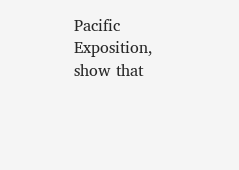Pacific Exposition, show that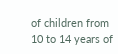of children from 10 to 14 years of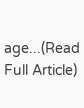age...(Read Full Article)